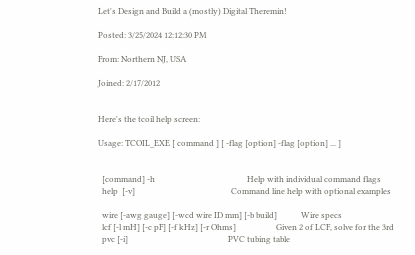Let's Design and Build a (mostly) Digital Theremin!

Posted: 3/25/2024 12:12:30 PM

From: Northern NJ, USA

Joined: 2/17/2012


Here's the tcoil help screen:

Usage: TCOIL_EXE [ command ] [ -flag [option] -flag [option] ... ]


  [command] -h                                              Help with individual command flags
  help  [-v]                                                Command line help with optional examples

  wire [-awg gauge] [-wcd wire ID mm] [-b build]            Wire specs
  lcf [-l mH] [-c pF] [-f kHz] [-r Ohms]                    Given 2 of LCF, solve for the 3rd
  pvc [-i]                                                  PVC tubing table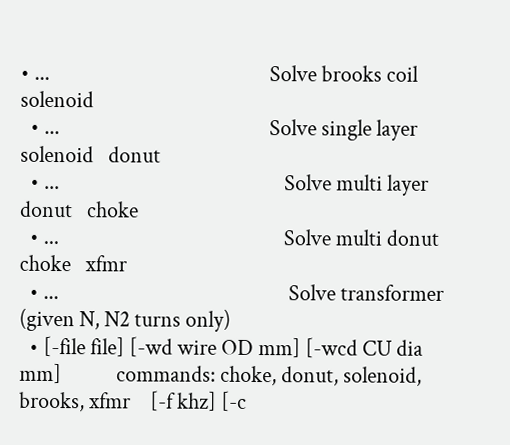• ...                                            Solve brooks coil   solenoid
  • ...                                          Solve single layer solenoid   donut
  • ...                                             Solve multi layer donut   choke
  • ...                                             Solve multi donut choke   xfmr
  • ...                                              Solve transformer (given N, N2 turns only)
  • [-file file] [-wd wire OD mm] [-wcd CU dia mm]           commands: choke, donut, solenoid, brooks, xfmr    [-f khz] [-c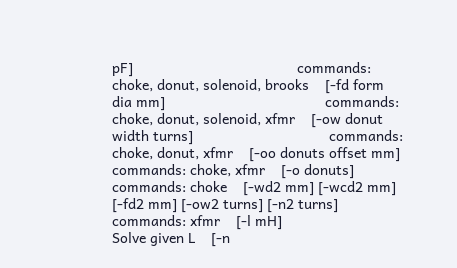pF]                                         commands: choke, donut, solenoid, brooks    [-fd form dia mm]                                        commands: choke, donut, solenoid, xfmr    [-ow donut width turns]                                  commands: choke, donut, xfmr    [-oo donuts offset mm]                                   commands: choke, xfmr    [-o donuts]                                              commands: choke    [-wd2 mm] [-wcd2 mm] [-fd2 mm] [-ow2 turns] [-n2 turns]  commands: xfmr    [-l mH]                                                  Solve given L    [-n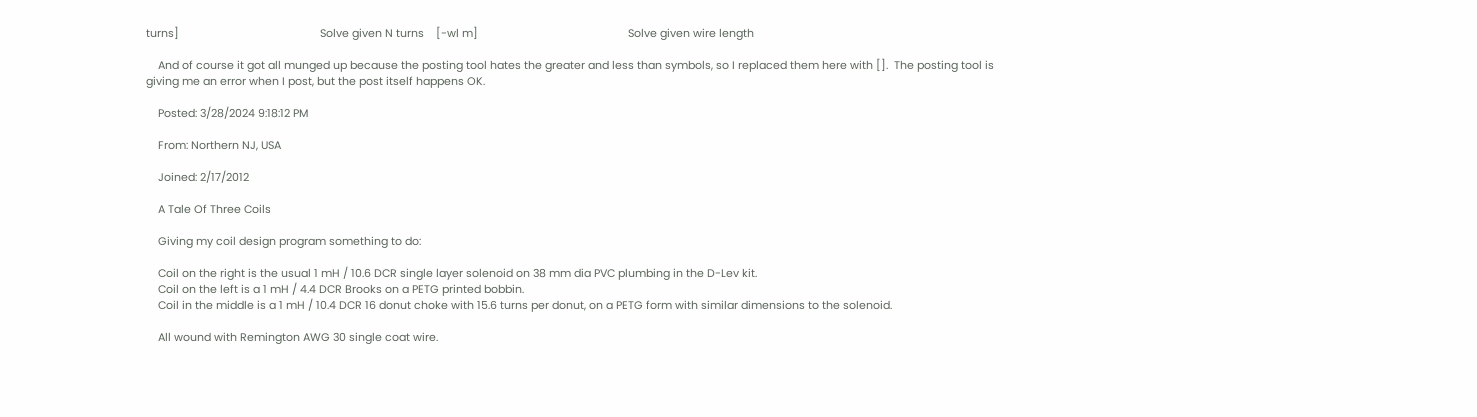turns]                                               Solve given N turns    [-wl m]                                                  Solve given wire length

    And of course it got all munged up because the posting tool hates the greater and less than symbols, so I replaced them here with [].  The posting tool is giving me an error when I post, but the post itself happens OK.

    Posted: 3/28/2024 9:18:12 PM

    From: Northern NJ, USA

    Joined: 2/17/2012

    A Tale Of Three Coils

    Giving my coil design program something to do:

    Coil on the right is the usual 1 mH / 10.6 DCR single layer solenoid on 38 mm dia PVC plumbing in the D-Lev kit.
    Coil on the left is a 1 mH / 4.4 DCR Brooks on a PETG printed bobbin.
    Coil in the middle is a 1 mH / 10.4 DCR 16 donut choke with 15.6 turns per donut, on a PETG form with similar dimensions to the solenoid.

    All wound with Remington AWG 30 single coat wire.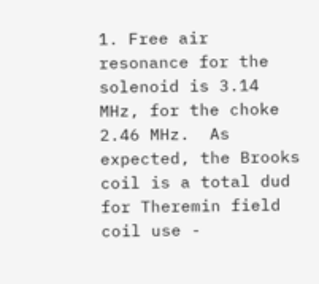1. Free air resonance for the solenoid is 3.14 MHz, for the choke 2.46 MHz.  As expected, the Brooks coil is a total dud for Theremin field coil use -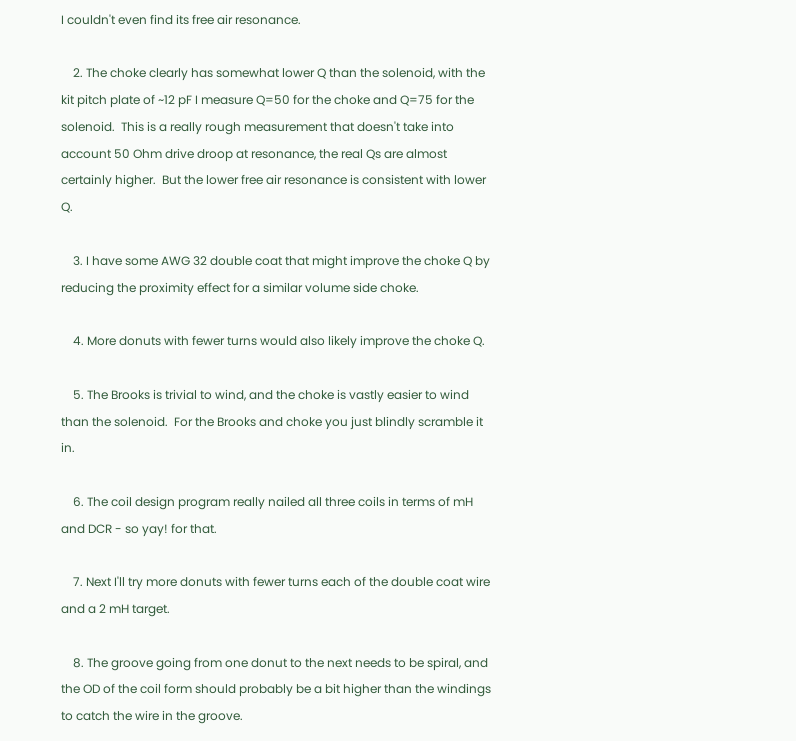I couldn't even find its free air resonance.

    2. The choke clearly has somewhat lower Q than the solenoid, with the kit pitch plate of ~12 pF I measure Q=50 for the choke and Q=75 for the solenoid.  This is a really rough measurement that doesn't take into account 50 Ohm drive droop at resonance, the real Qs are almost certainly higher.  But the lower free air resonance is consistent with lower Q.

    3. I have some AWG 32 double coat that might improve the choke Q by reducing the proximity effect for a similar volume side choke.

    4. More donuts with fewer turns would also likely improve the choke Q.

    5. The Brooks is trivial to wind, and the choke is vastly easier to wind than the solenoid.  For the Brooks and choke you just blindly scramble it in.

    6. The coil design program really nailed all three coils in terms of mH and DCR - so yay! for that.

    7. Next I'll try more donuts with fewer turns each of the double coat wire and a 2 mH target.

    8. The groove going from one donut to the next needs to be spiral, and the OD of the coil form should probably be a bit higher than the windings to catch the wire in the groove.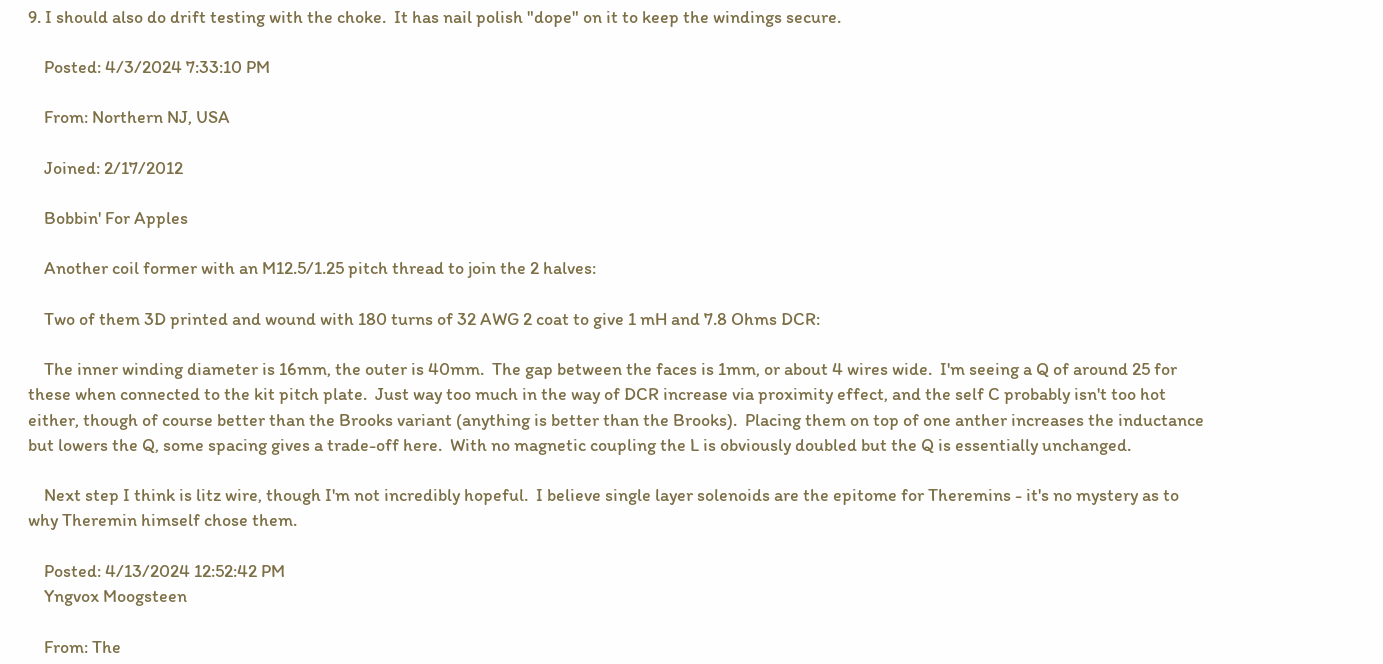9. I should also do drift testing with the choke.  It has nail polish "dope" on it to keep the windings secure.

    Posted: 4/3/2024 7:33:10 PM

    From: Northern NJ, USA

    Joined: 2/17/2012

    Bobbin' For Apples

    Another coil former with an M12.5/1.25 pitch thread to join the 2 halves:

    Two of them 3D printed and wound with 180 turns of 32 AWG 2 coat to give 1 mH and 7.8 Ohms DCR:

    The inner winding diameter is 16mm, the outer is 40mm.  The gap between the faces is 1mm, or about 4 wires wide.  I'm seeing a Q of around 25 for these when connected to the kit pitch plate.  Just way too much in the way of DCR increase via proximity effect, and the self C probably isn't too hot either, though of course better than the Brooks variant (anything is better than the Brooks).  Placing them on top of one anther increases the inductance but lowers the Q, some spacing gives a trade-off here.  With no magnetic coupling the L is obviously doubled but the Q is essentially unchanged.

    Next step I think is litz wire, though I'm not incredibly hopeful.  I believe single layer solenoids are the epitome for Theremins - it's no mystery as to why Theremin himself chose them.

    Posted: 4/13/2024 12:52:42 PM
    Yngvox Moogsteen

    From: The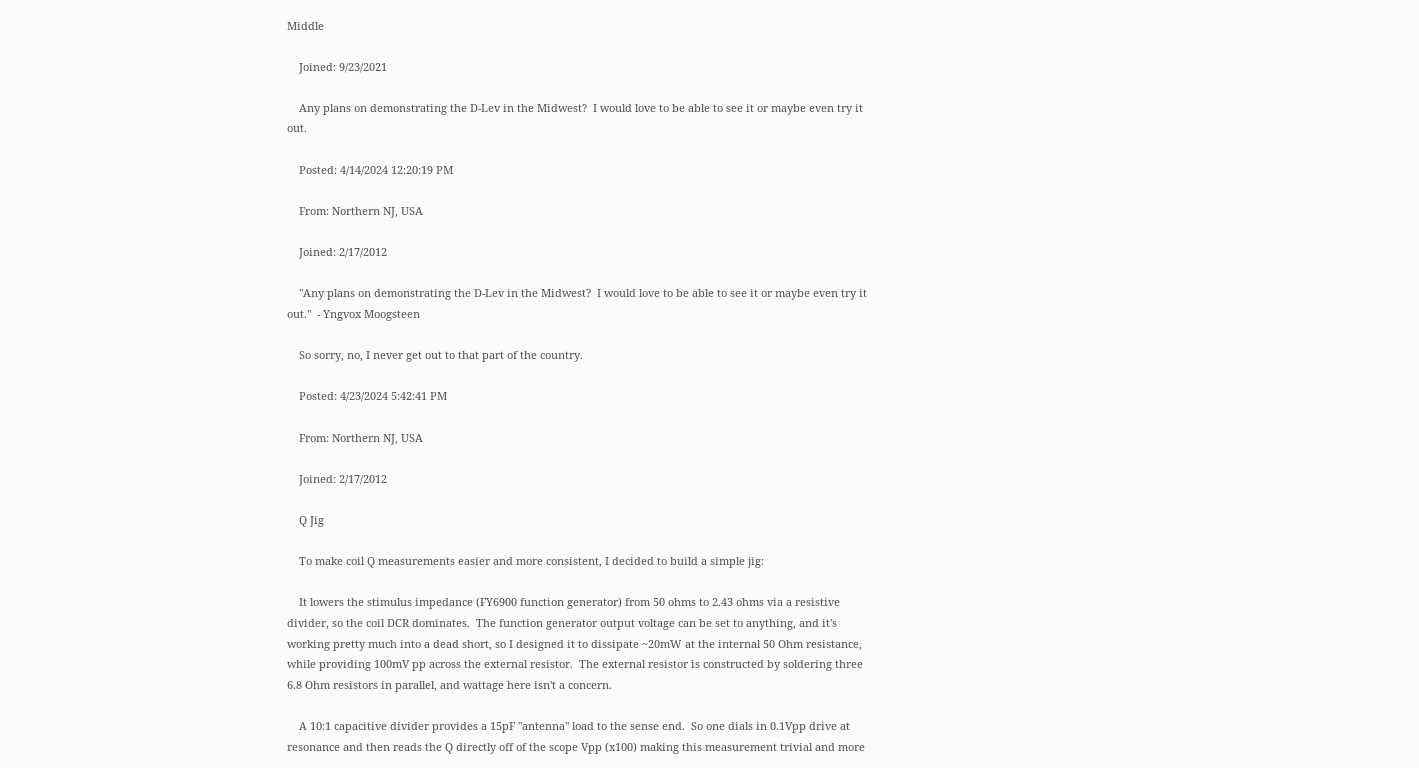Middle

    Joined: 9/23/2021

    Any plans on demonstrating the D-Lev in the Midwest?  I would love to be able to see it or maybe even try it out.

    Posted: 4/14/2024 12:20:19 PM

    From: Northern NJ, USA

    Joined: 2/17/2012

    "Any plans on demonstrating the D-Lev in the Midwest?  I would love to be able to see it or maybe even try it out."  - Yngvox Moogsteen

    So sorry, no, I never get out to that part of the country.

    Posted: 4/23/2024 5:42:41 PM

    From: Northern NJ, USA

    Joined: 2/17/2012

    Q Jig

    To make coil Q measurements easier and more consistent, I decided to build a simple jig:

    It lowers the stimulus impedance (FY6900 function generator) from 50 ohms to 2.43 ohms via a resistive divider, so the coil DCR dominates.  The function generator output voltage can be set to anything, and it's working pretty much into a dead short, so I designed it to dissipate ~20mW at the internal 50 Ohm resistance, while providing 100mV pp across the external resistor.  The external resistor is constructed by soldering three 6.8 Ohm resistors in parallel, and wattage here isn't a concern.

    A 10:1 capacitive divider provides a 15pF "antenna" load to the sense end.  So one dials in 0.1Vpp drive at resonance and then reads the Q directly off of the scope Vpp (x100) making this measurement trivial and more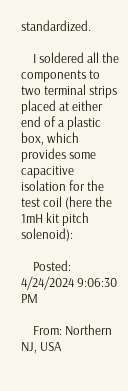standardized.

    I soldered all the components to two terminal strips placed at either end of a plastic box, which provides some capacitive isolation for the test coil (here the 1mH kit pitch solenoid):

    Posted: 4/24/2024 9:06:30 PM

    From: Northern NJ, USA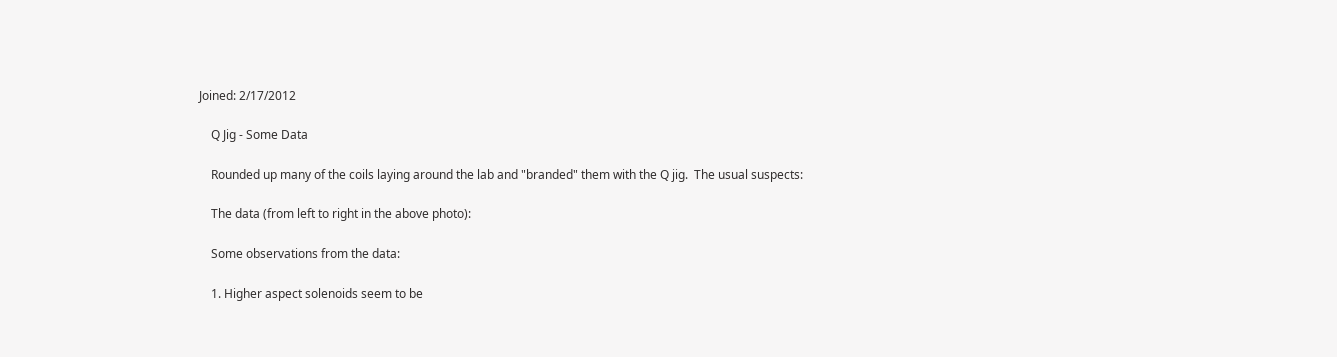Joined: 2/17/2012

    Q Jig - Some Data

    Rounded up many of the coils laying around the lab and "branded" them with the Q jig.  The usual suspects:

    The data (from left to right in the above photo):

    Some observations from the data:

    1. Higher aspect solenoids seem to be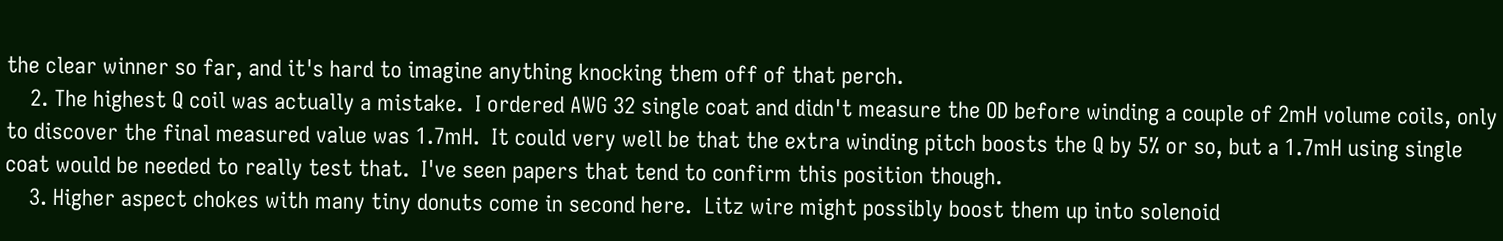the clear winner so far, and it's hard to imagine anything knocking them off of that perch.
    2. The highest Q coil was actually a mistake.  I ordered AWG 32 single coat and didn't measure the OD before winding a couple of 2mH volume coils, only to discover the final measured value was 1.7mH.  It could very well be that the extra winding pitch boosts the Q by 5% or so, but a 1.7mH using single coat would be needed to really test that.  I've seen papers that tend to confirm this position though.
    3. Higher aspect chokes with many tiny donuts come in second here.  Litz wire might possibly boost them up into solenoid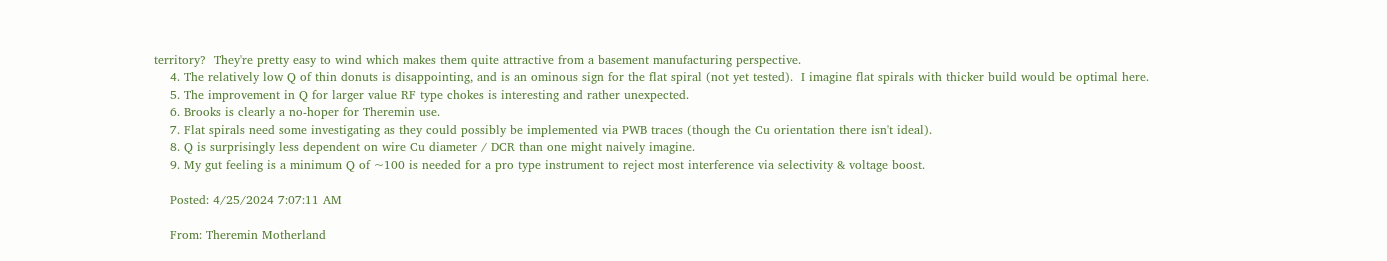territory?  They're pretty easy to wind which makes them quite attractive from a basement manufacturing perspective.
    4. The relatively low Q of thin donuts is disappointing, and is an ominous sign for the flat spiral (not yet tested).  I imagine flat spirals with thicker build would be optimal here.
    5. The improvement in Q for larger value RF type chokes is interesting and rather unexpected.
    6. Brooks is clearly a no-hoper for Theremin use.
    7. Flat spirals need some investigating as they could possibly be implemented via PWB traces (though the Cu orientation there isn't ideal).
    8. Q is surprisingly less dependent on wire Cu diameter / DCR than one might naively imagine.
    9. My gut feeling is a minimum Q of ~100 is needed for a pro type instrument to reject most interference via selectivity & voltage boost.

    Posted: 4/25/2024 7:07:11 AM

    From: Theremin Motherland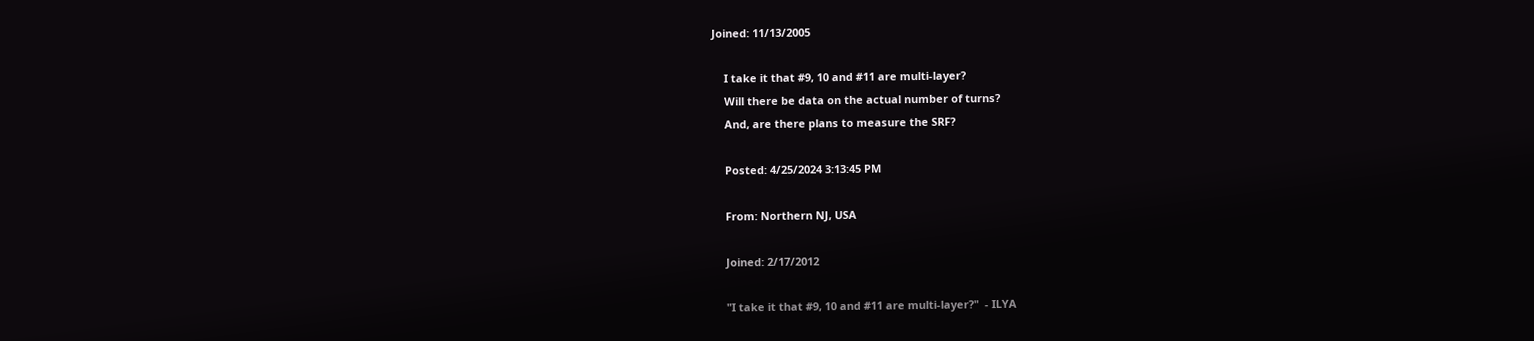Joined: 11/13/2005

    I take it that #9, 10 and #11 are multi-layer?
    Will there be data on the actual number of turns?
    And, are there plans to measure the SRF?

    Posted: 4/25/2024 3:13:45 PM

    From: Northern NJ, USA

    Joined: 2/17/2012

    "I take it that #9, 10 and #11 are multi-layer?"  - ILYA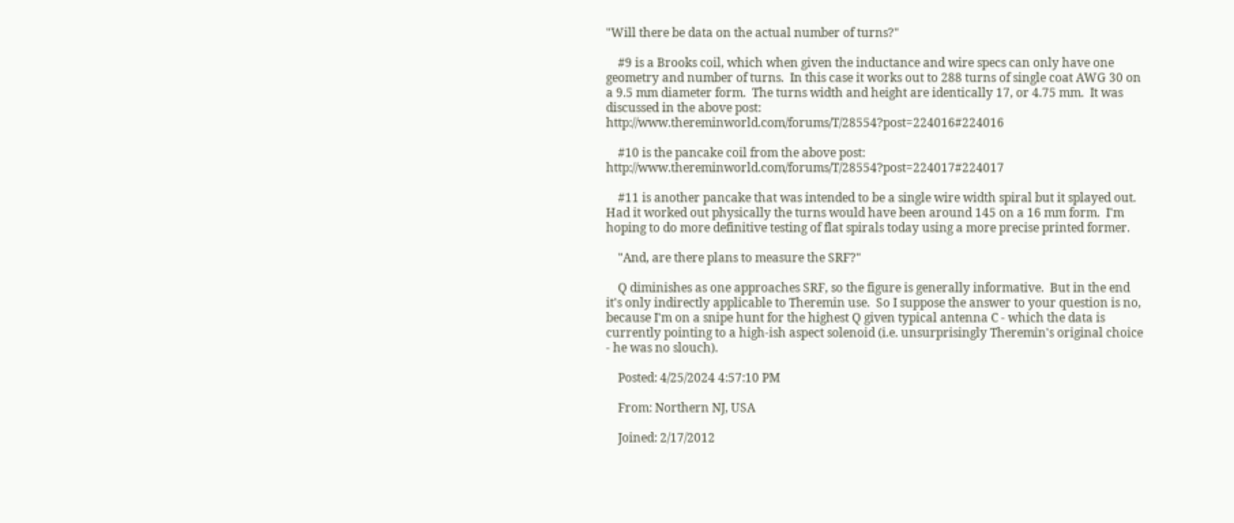"Will there be data on the actual number of turns?"

    #9 is a Brooks coil, which when given the inductance and wire specs can only have one geometry and number of turns.  In this case it works out to 288 turns of single coat AWG 30 on a 9.5 mm diameter form.  The turns width and height are identically 17, or 4.75 mm.  It was discussed in the above post: http://www.thereminworld.com/forums/T/28554?post=224016#224016

    #10 is the pancake coil from the above post: http://www.thereminworld.com/forums/T/28554?post=224017#224017

    #11 is another pancake that was intended to be a single wire width spiral but it splayed out.  Had it worked out physically the turns would have been around 145 on a 16 mm form.  I'm hoping to do more definitive testing of flat spirals today using a more precise printed former.

    "And, are there plans to measure the SRF?"

    Q diminishes as one approaches SRF, so the figure is generally informative.  But in the end it's only indirectly applicable to Theremin use.  So I suppose the answer to your question is no, because I'm on a snipe hunt for the highest Q given typical antenna C - which the data is currently pointing to a high-ish aspect solenoid (i.e. unsurprisingly Theremin's original choice - he was no slouch).

    Posted: 4/25/2024 4:57:10 PM

    From: Northern NJ, USA

    Joined: 2/17/2012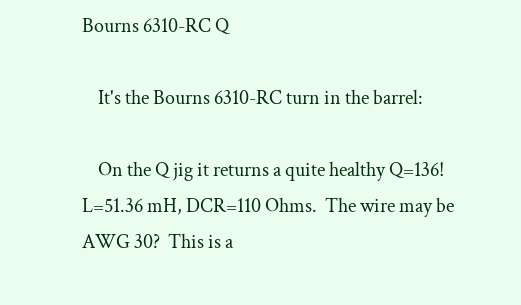Bourns 6310-RC Q

    It's the Bourns 6310-RC turn in the barrel:

    On the Q jig it returns a quite healthy Q=136!  L=51.36 mH, DCR=110 Ohms.  The wire may be AWG 30?  This is a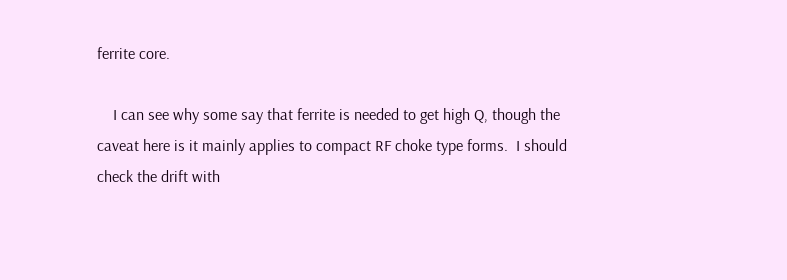ferrite core.

    I can see why some say that ferrite is needed to get high Q, though the caveat here is it mainly applies to compact RF choke type forms.  I should check the drift with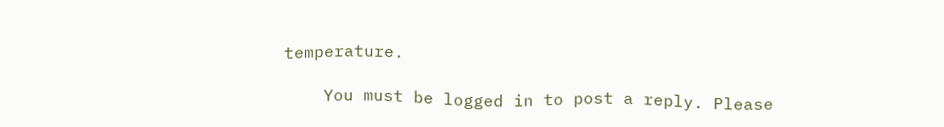temperature.

    You must be logged in to post a reply. Please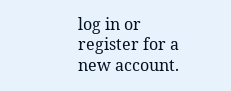log in or register for a new account.